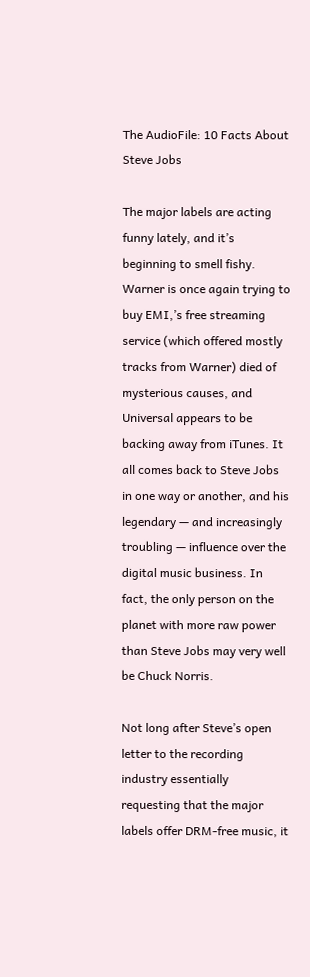The AudioFile: 10 Facts About Steve Jobs

The major labels are acting funny lately, and it’s beginning to smell fishy. Warner is once again trying to buy EMI,’s free streaming service (which offered mostly tracks from Warner) died of mysterious causes, and Universal appears to be backing away from iTunes. It all comes back to Steve Jobs in one way or another, and his legendary — and increasingly troubling — influence over the digital music business. In fact, the only person on the planet with more raw power than Steve Jobs may very well be Chuck Norris.

Not long after Steve’s open letter to the recording industry essentially requesting that the major labels offer DRM-free music, it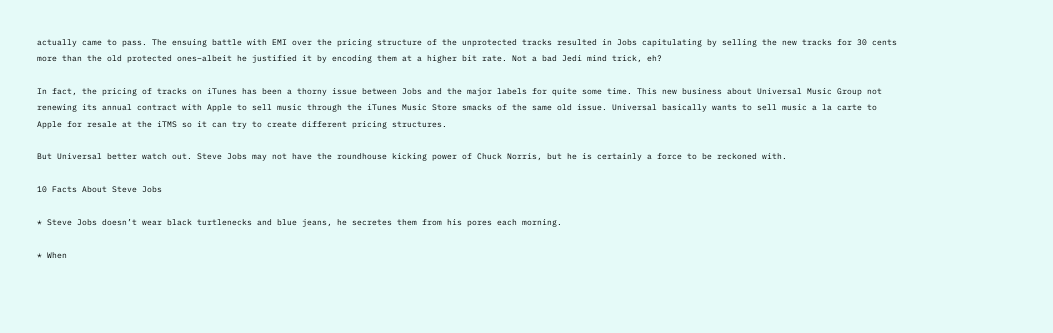actually came to pass. The ensuing battle with EMI over the pricing structure of the unprotected tracks resulted in Jobs capitulating by selling the new tracks for 30 cents more than the old protected ones–albeit he justified it by encoding them at a higher bit rate. Not a bad Jedi mind trick, eh?

In fact, the pricing of tracks on iTunes has been a thorny issue between Jobs and the major labels for quite some time. This new business about Universal Music Group not renewing its annual contract with Apple to sell music through the iTunes Music Store smacks of the same old issue. Universal basically wants to sell music a la carte to Apple for resale at the iTMS so it can try to create different pricing structures.

But Universal better watch out. Steve Jobs may not have the roundhouse kicking power of Chuck Norris, but he is certainly a force to be reckoned with.

10 Facts About Steve Jobs

* Steve Jobs doesn’t wear black turtlenecks and blue jeans, he secretes them from his pores each morning.

* When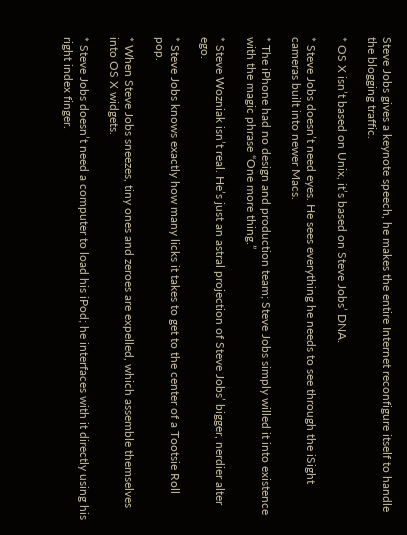Steve Jobs gives a keynote speech, he makes the entire Internet reconfigure itself to handle the blogging traffic.

* OS X isn’t based on Unix, it’s based on Steve Jobs’ DNA.

* Steve Jobs doesn’t need eyes. He sees everything he needs to see through the iSight cameras built into newer Macs.

* The iPhone had no design and production team; Steve Jobs simply willed it into existence with the magic phrase “One more thing.”

* Steve Wozniak isn’t real. He’s just an astral projection of Steve Jobs’ bigger, nerdier alter ego.

* Steve Jobs knows exactly how many licks it takes to get to the center of a Tootsie Roll pop.

* When Steve Jobs sneezes, tiny ones and zeroes are expelled, which assemble themselves into OS X widgets.

* Steve Jobs doesn’t need a computer to load his iPod; he interfaces with it directly using his right index finger.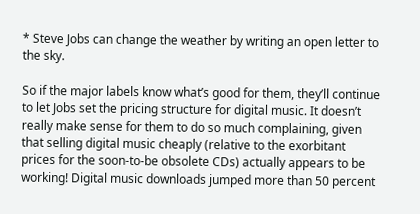* Steve Jobs can change the weather by writing an open letter to the sky.

So if the major labels know what’s good for them, they’ll continue to let Jobs set the pricing structure for digital music. It doesn’t really make sense for them to do so much complaining, given that selling digital music cheaply (relative to the exorbitant prices for the soon-to-be obsolete CDs) actually appears to be working! Digital music downloads jumped more than 50 percent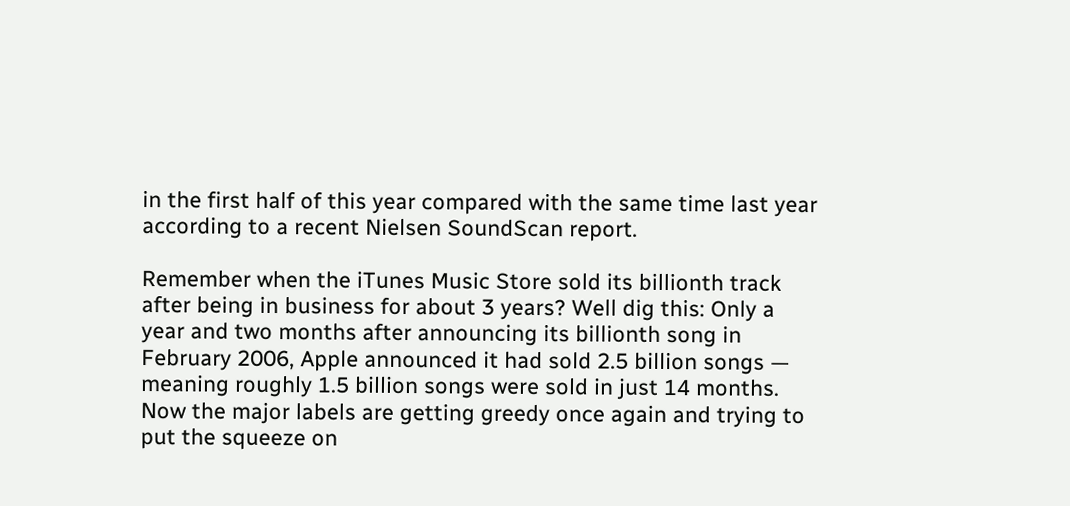in the first half of this year compared with the same time last year according to a recent Nielsen SoundScan report.

Remember when the iTunes Music Store sold its billionth track after being in business for about 3 years? Well dig this: Only a year and two months after announcing its billionth song in February 2006, Apple announced it had sold 2.5 billion songs — meaning roughly 1.5 billion songs were sold in just 14 months. Now the major labels are getting greedy once again and trying to put the squeeze on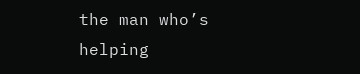the man who’s helping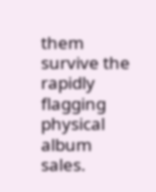them survive the rapidly flagging physical album sales.